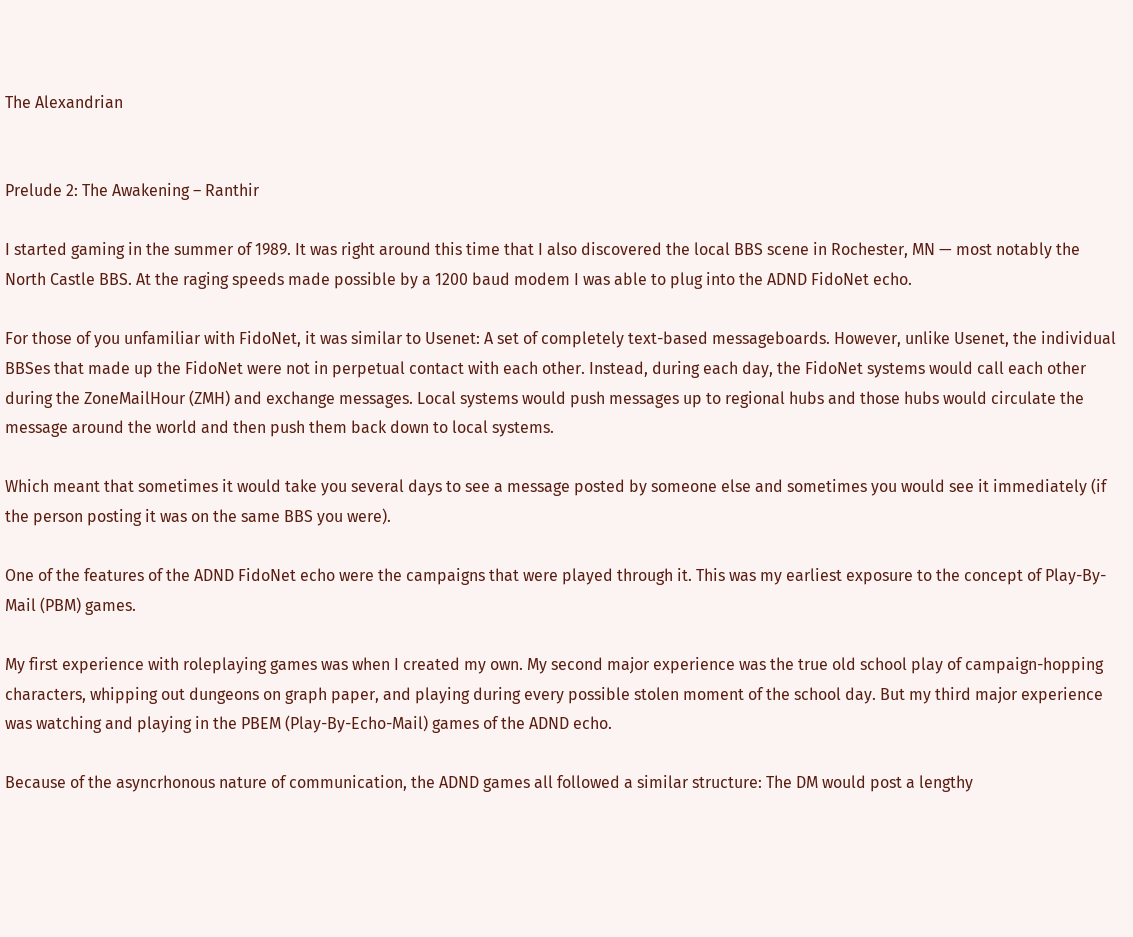The Alexandrian


Prelude 2: The Awakening – Ranthir

I started gaming in the summer of 1989. It was right around this time that I also discovered the local BBS scene in Rochester, MN — most notably the North Castle BBS. At the raging speeds made possible by a 1200 baud modem I was able to plug into the ADND FidoNet echo.

For those of you unfamiliar with FidoNet, it was similar to Usenet: A set of completely text-based messageboards. However, unlike Usenet, the individual BBSes that made up the FidoNet were not in perpetual contact with each other. Instead, during each day, the FidoNet systems would call each other during the ZoneMailHour (ZMH) and exchange messages. Local systems would push messages up to regional hubs and those hubs would circulate the message around the world and then push them back down to local systems.

Which meant that sometimes it would take you several days to see a message posted by someone else and sometimes you would see it immediately (if the person posting it was on the same BBS you were).

One of the features of the ADND FidoNet echo were the campaigns that were played through it. This was my earliest exposure to the concept of Play-By-Mail (PBM) games.

My first experience with roleplaying games was when I created my own. My second major experience was the true old school play of campaign-hopping characters, whipping out dungeons on graph paper, and playing during every possible stolen moment of the school day. But my third major experience was watching and playing in the PBEM (Play-By-Echo-Mail) games of the ADND echo.

Because of the asyncrhonous nature of communication, the ADND games all followed a similar structure: The DM would post a lengthy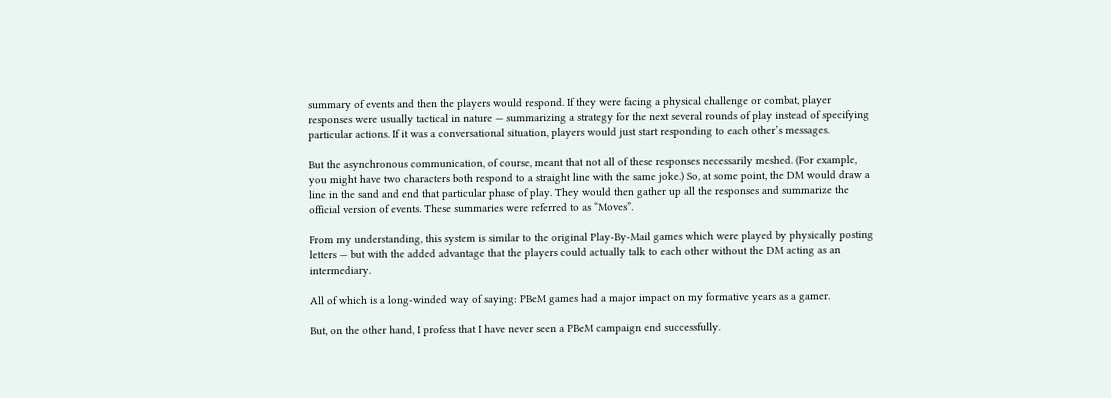summary of events and then the players would respond. If they were facing a physical challenge or combat, player responses were usually tactical in nature — summarizing a strategy for the next several rounds of play instead of specifying particular actions. If it was a conversational situation, players would just start responding to each other’s messages.

But the asynchronous communication, of course, meant that not all of these responses necessarily meshed. (For example, you might have two characters both respond to a straight line with the same joke.) So, at some point, the DM would draw a line in the sand and end that particular phase of play. They would then gather up all the responses and summarize the official version of events. These summaries were referred to as “Moves”.

From my understanding, this system is similar to the original Play-By-Mail games which were played by physically posting letters — but with the added advantage that the players could actually talk to each other without the DM acting as an intermediary.

All of which is a long-winded way of saying: PBeM games had a major impact on my formative years as a gamer.

But, on the other hand, I profess that I have never seen a PBeM campaign end successfully.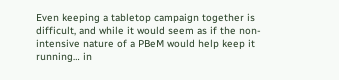Even keeping a tabletop campaign together is difficult, and while it would seem as if the non-intensive nature of a PBeM would help keep it running… in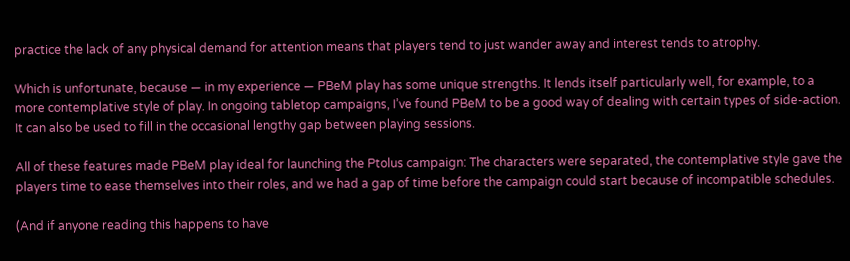practice the lack of any physical demand for attention means that players tend to just wander away and interest tends to atrophy.

Which is unfortunate, because — in my experience — PBeM play has some unique strengths. It lends itself particularly well, for example, to a more contemplative style of play. In ongoing tabletop campaigns, I’ve found PBeM to be a good way of dealing with certain types of side-action. It can also be used to fill in the occasional lengthy gap between playing sessions.

All of these features made PBeM play ideal for launching the Ptolus campaign: The characters were separated, the contemplative style gave the players time to ease themselves into their roles, and we had a gap of time before the campaign could start because of incompatible schedules.

(And if anyone reading this happens to have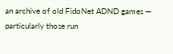an archive of old FidoNet ADND games — particularly those run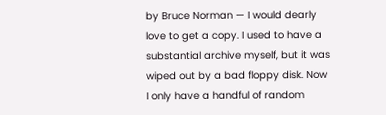by Bruce Norman — I would dearly love to get a copy. I used to have a substantial archive myself, but it was wiped out by a bad floppy disk. Now I only have a handful of random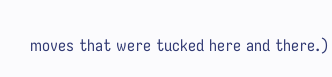moves that were tucked here and there.)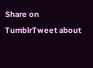Share on TumblrTweet about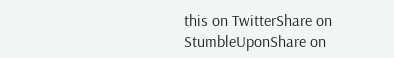this on TwitterShare on StumbleUponShare on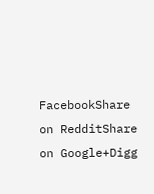FacebookShare on RedditShare on Google+Digg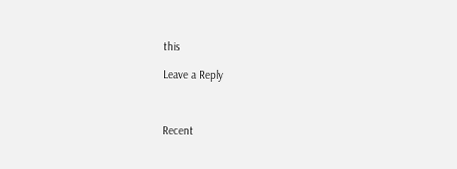this

Leave a Reply



Recent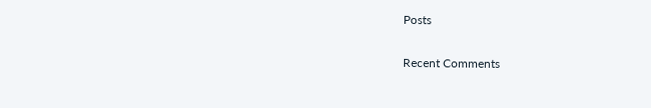Posts

Recent Comments